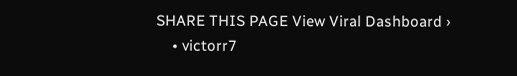SHARE THIS PAGE View Viral Dashboard ›
    • victorr7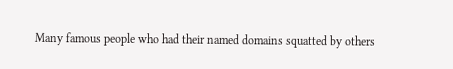Many famous people who had their named domains squatted by others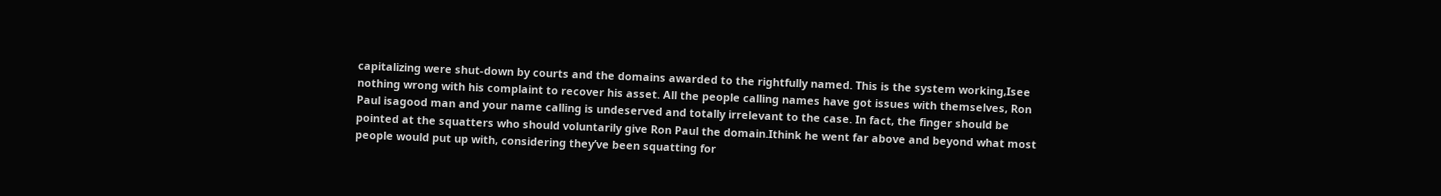capitalizing were shut-down by courts and the domains awarded to the rightfully named. This is the system working,Isee nothing wrong with his complaint to recover his asset. All the people calling names have got issues with themselves, Ron Paul isagood man and your name calling is undeserved and totally irrelevant to the case. In fact, the finger should be pointed at the squatters who should voluntarily give Ron Paul the domain.Ithink he went far above and beyond what most people would put up with, considering they’ve been squatting for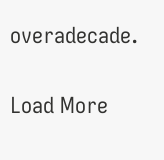overadecade.

Load More